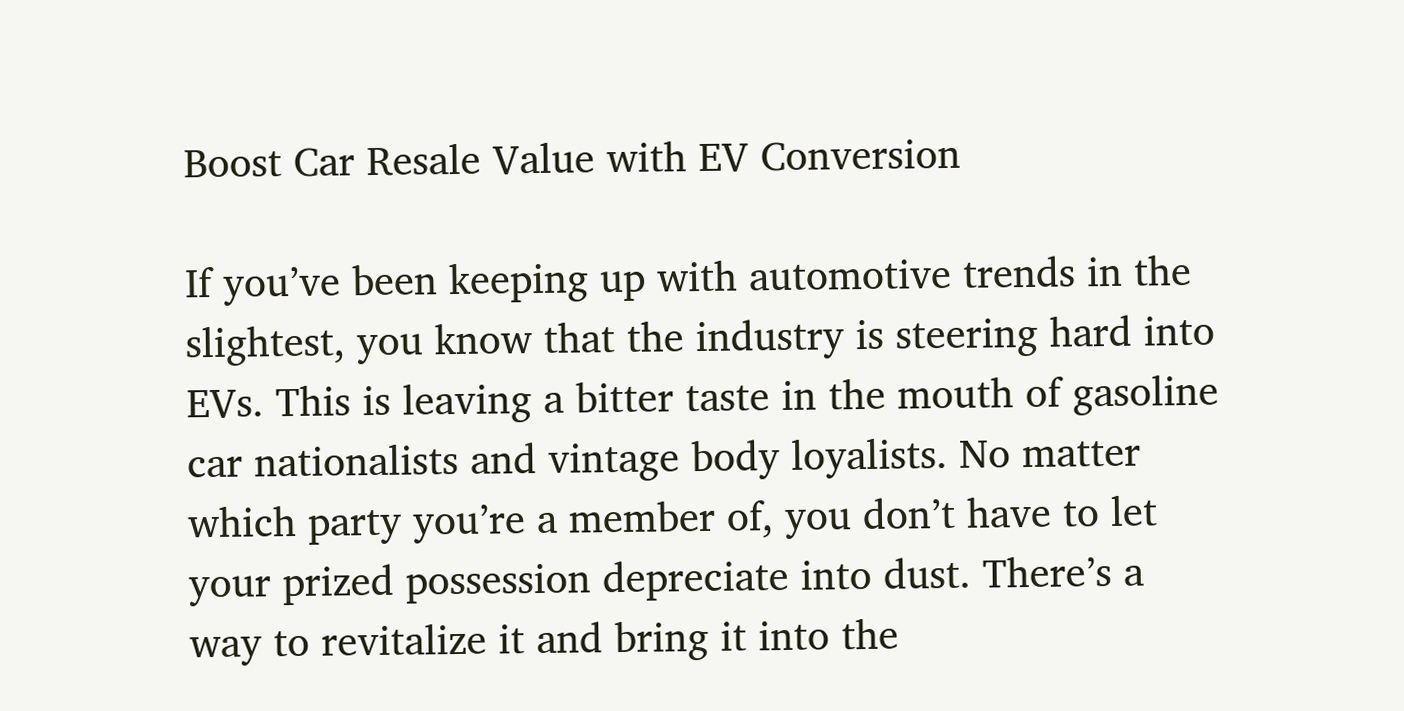Boost Car Resale Value with EV Conversion

If you’ve been keeping up with automotive trends in the slightest, you know that the industry is steering hard into EVs. This is leaving a bitter taste in the mouth of gasoline car nationalists and vintage body loyalists. No matter which party you’re a member of, you don’t have to let your prized possession depreciate into dust. There’s a way to revitalize it and bring it into the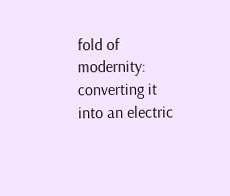fold of modernity: converting it into an electric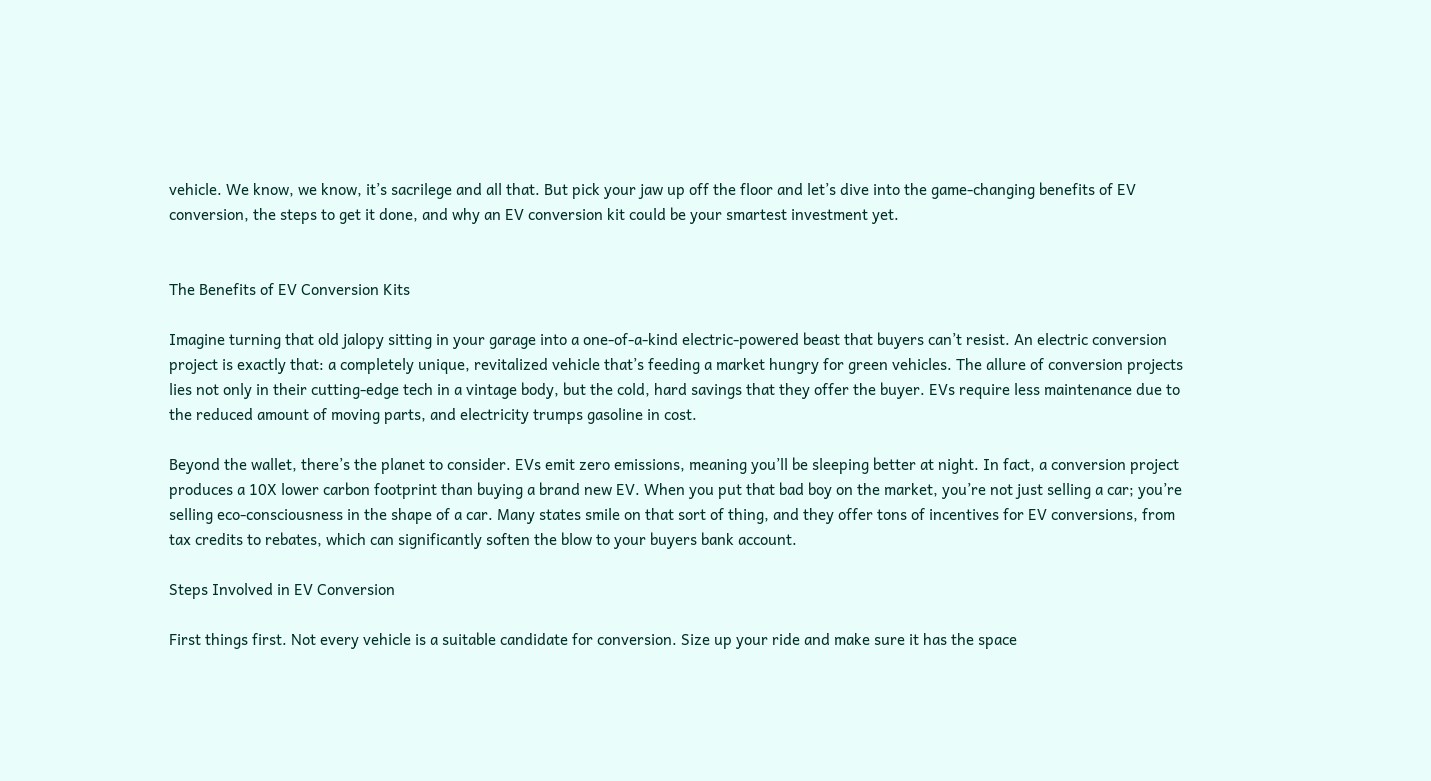vehicle. We know, we know, it’s sacrilege and all that. But pick your jaw up off the floor and let’s dive into the game-changing benefits of EV conversion, the steps to get it done, and why an EV conversion kit could be your smartest investment yet.


The Benefits of EV Conversion Kits

Imagine turning that old jalopy sitting in your garage into a one-of-a-kind electric-powered beast that buyers can’t resist. An electric conversion project is exactly that: a completely unique, revitalized vehicle that’s feeding a market hungry for green vehicles. The allure of conversion projects lies not only in their cutting-edge tech in a vintage body, but the cold, hard savings that they offer the buyer. EVs require less maintenance due to the reduced amount of moving parts, and electricity trumps gasoline in cost.

Beyond the wallet, there’s the planet to consider. EVs emit zero emissions, meaning you’ll be sleeping better at night. In fact, a conversion project produces a 10X lower carbon footprint than buying a brand new EV. When you put that bad boy on the market, you’re not just selling a car; you’re selling eco-consciousness in the shape of a car. Many states smile on that sort of thing, and they offer tons of incentives for EV conversions, from tax credits to rebates, which can significantly soften the blow to your buyers bank account.

Steps Involved in EV Conversion

First things first. Not every vehicle is a suitable candidate for conversion. Size up your ride and make sure it has the space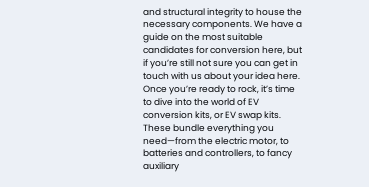and structural integrity to house the necessary components. We have a guide on the most suitable candidates for conversion here, but if you’re still not sure you can get in touch with us about your idea here. Once you’re ready to rock, it’s time to dive into the world of EV conversion kits, or EV swap kits. These bundle everything you need—from the electric motor, to batteries and controllers, to fancy auxiliary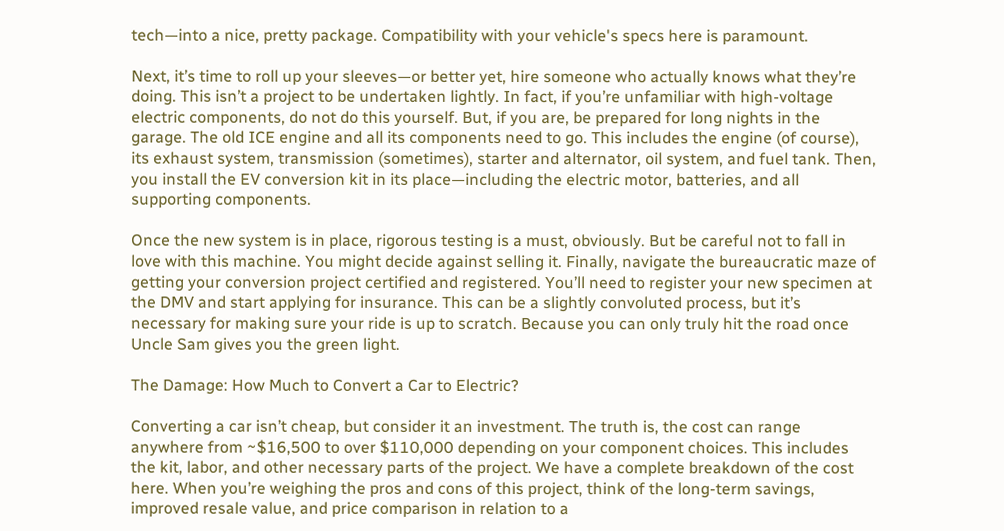tech—into a nice, pretty package. Compatibility with your vehicle's specs here is paramount.

Next, it’s time to roll up your sleeves—or better yet, hire someone who actually knows what they’re doing. This isn’t a project to be undertaken lightly. In fact, if you’re unfamiliar with high-voltage electric components, do not do this yourself. But, if you are, be prepared for long nights in the garage. The old ICE engine and all its components need to go. This includes the engine (of course), its exhaust system, transmission (sometimes), starter and alternator, oil system, and fuel tank. Then, you install the EV conversion kit in its place—including the electric motor, batteries, and all supporting components.

Once the new system is in place, rigorous testing is a must, obviously. But be careful not to fall in love with this machine. You might decide against selling it. Finally, navigate the bureaucratic maze of getting your conversion project certified and registered. You’ll need to register your new specimen at the DMV and start applying for insurance. This can be a slightly convoluted process, but it’s necessary for making sure your ride is up to scratch. Because you can only truly hit the road once Uncle Sam gives you the green light.

The Damage: How Much to Convert a Car to Electric?

Converting a car isn’t cheap, but consider it an investment. The truth is, the cost can range anywhere from ~$16,500 to over $110,000 depending on your component choices. This includes the kit, labor, and other necessary parts of the project. We have a complete breakdown of the cost here. When you’re weighing the pros and cons of this project, think of the long-term savings, improved resale value, and price comparison in relation to a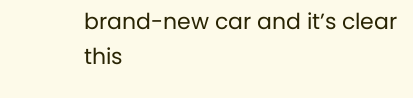brand-new car and it’s clear this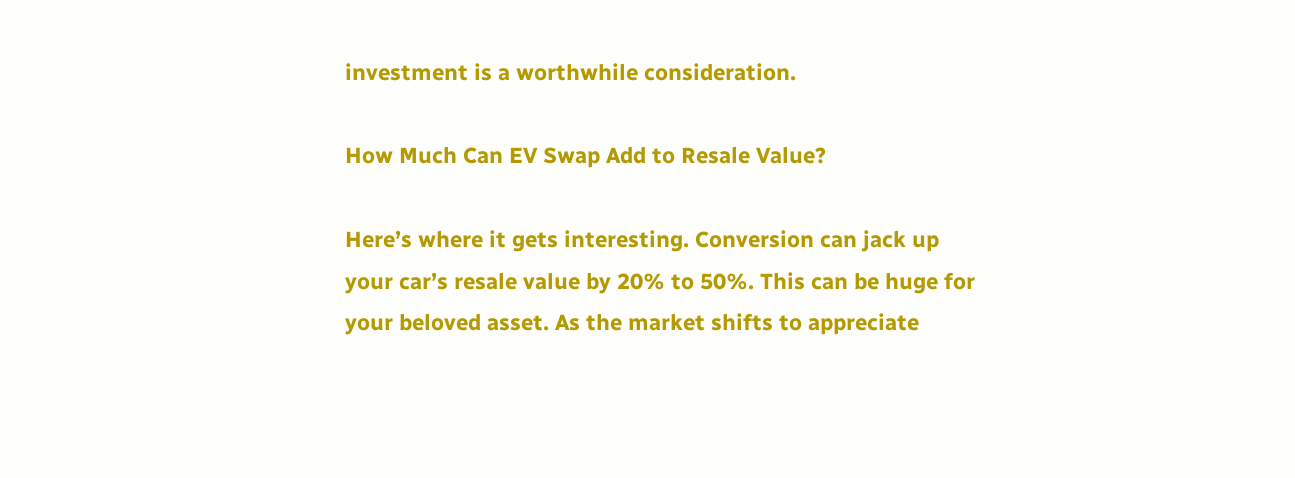investment is a worthwhile consideration.

How Much Can EV Swap Add to Resale Value?

Here’s where it gets interesting. Conversion can jack up your car’s resale value by 20% to 50%. This can be huge for your beloved asset. As the market shifts to appreciate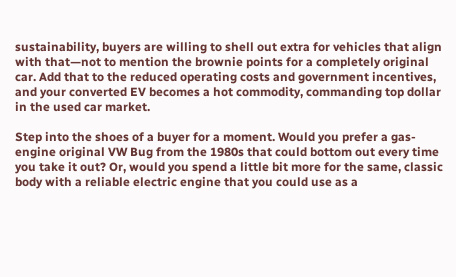sustainability, buyers are willing to shell out extra for vehicles that align with that—not to mention the brownie points for a completely original car. Add that to the reduced operating costs and government incentives, and your converted EV becomes a hot commodity, commanding top dollar in the used car market.

Step into the shoes of a buyer for a moment. Would you prefer a gas-engine original VW Bug from the 1980s that could bottom out every time you take it out? Or, would you spend a little bit more for the same, classic body with a reliable electric engine that you could use as a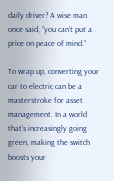daily driver? A wise man once said, “you can’t put a price on peace of mind.”

To wrap up, converting your car to electric can be a masterstroke for asset management. In a world that’s increasingly going green, making the switch boosts your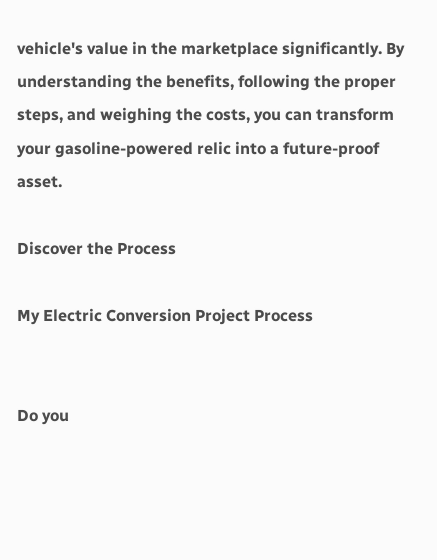vehicle's value in the marketplace significantly. By understanding the benefits, following the proper steps, and weighing the costs, you can transform your gasoline-powered relic into a future-proof asset.

Discover the Process

My Electric Conversion Project Process


Do you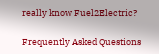really know Fuel2Electric?

Frequently Asked Questions